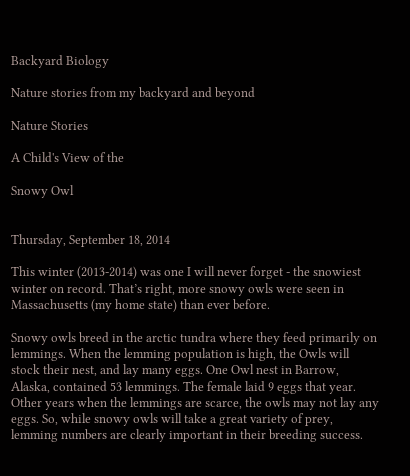Backyard Biology

Nature stories from my backyard and beyond

Nature Stories

A Child's View of the

Snowy Owl


Thursday, September 18, 2014

This winter (2013-2014) was one I will never forget - the snowiest winter on record. That’s right, more snowy owls were seen in Massachusetts (my home state) than ever before.

Snowy owls breed in the arctic tundra where they feed primarily on lemmings. When the lemming population is high, the Owls will stock their nest, and lay many eggs. One Owl nest in Barrow, Alaska, contained 53 lemmings. The female laid 9 eggs that year. Other years when the lemmings are scarce, the owls may not lay any eggs. So, while snowy owls will take a great variety of prey, lemming numbers are clearly important in their breeding success.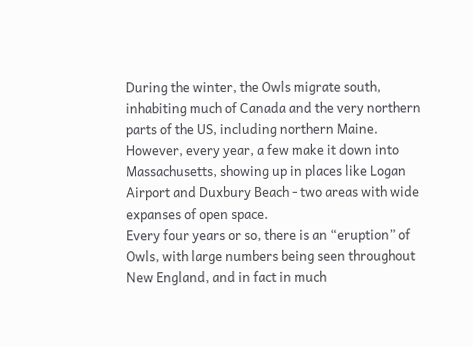During the winter, the Owls migrate south, inhabiting much of Canada and the very northern parts of the US, including northern Maine. However, every year, a few make it down into Massachusetts, showing up in places like Logan Airport and Duxbury Beach - two areas with wide expanses of open space.
Every four years or so, there is an “eruption” of Owls, with large numbers being seen throughout New England, and in fact in much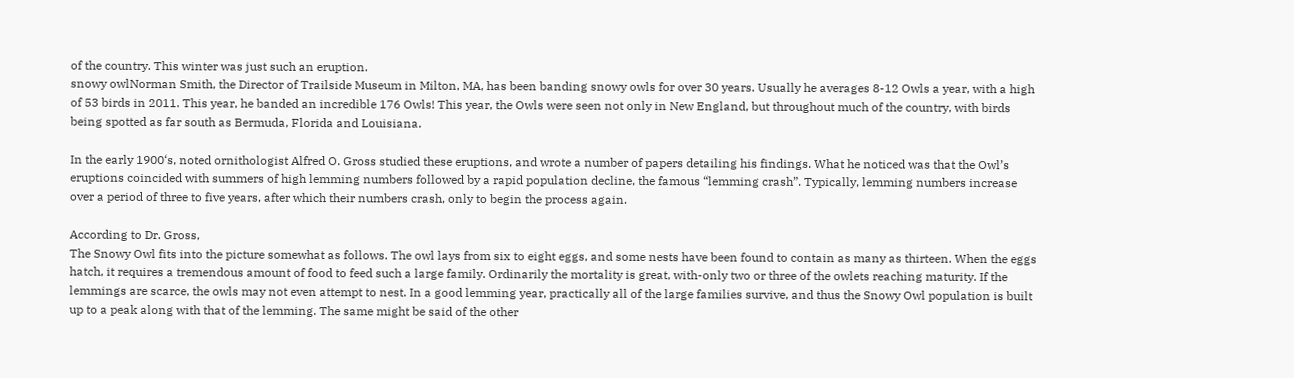of the country. This winter was just such an eruption.
snowy owlNorman Smith, the Director of Trailside Museum in Milton, MA, has been banding snowy owls for over 30 years. Usually he averages 8-12 Owls a year, with a high of 53 birds in 2011. This year, he banded an incredible 176 Owls! This year, the Owls were seen not only in New England, but throughout much of the country, with birds being spotted as far south as Bermuda, Florida and Louisiana.

In the early 1900‘s, noted ornithologist Alfred O. Gross studied these eruptions, and wrote a number of papers detailing his findings. What he noticed was that the Owl’s eruptions coincided with summers of high lemming numbers followed by a rapid population decline, the famous “lemming crash”. Typically, lemming numbers increase over a period of three to five years, after which their numbers crash, only to begin the process again.

According to Dr. Gross,
The Snowy Owl fits into the picture somewhat as follows. The owl lays from six to eight eggs, and some nests have been found to contain as many as thirteen. When the eggs hatch, it requires a tremendous amount of food to feed such a large family. Ordinarily the mortality is great, with-only two or three of the owlets reaching maturity. If the lemmings are scarce, the owls may not even attempt to nest. In a good lemming year, practically all of the large families survive, and thus the Snowy Owl population is built up to a peak along with that of the lemming. The same might be said of the other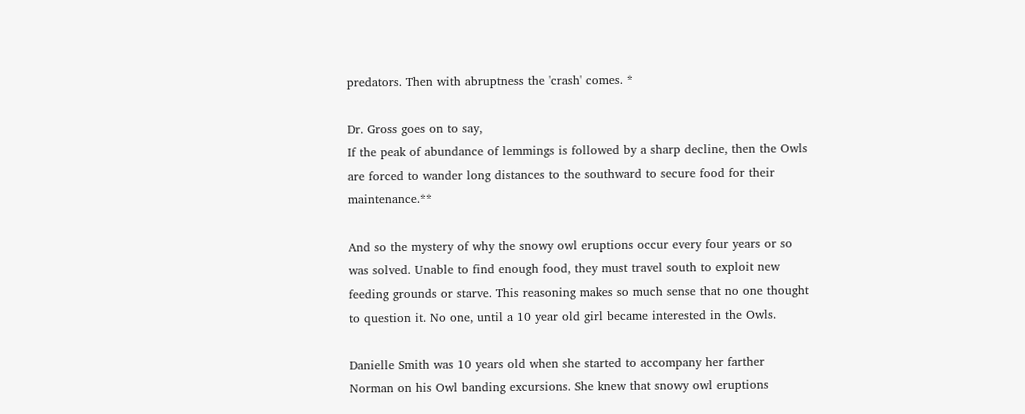predators. Then with abruptness the 'crash' comes. *

Dr. Gross goes on to say,
If the peak of abundance of lemmings is followed by a sharp decline, then the Owls are forced to wander long distances to the southward to secure food for their maintenance.**

And so the mystery of why the snowy owl eruptions occur every four years or so was solved. Unable to find enough food, they must travel south to exploit new feeding grounds or starve. This reasoning makes so much sense that no one thought to question it. No one, until a 10 year old girl became interested in the Owls.

Danielle Smith was 10 years old when she started to accompany her farther Norman on his Owl banding excursions. She knew that snowy owl eruptions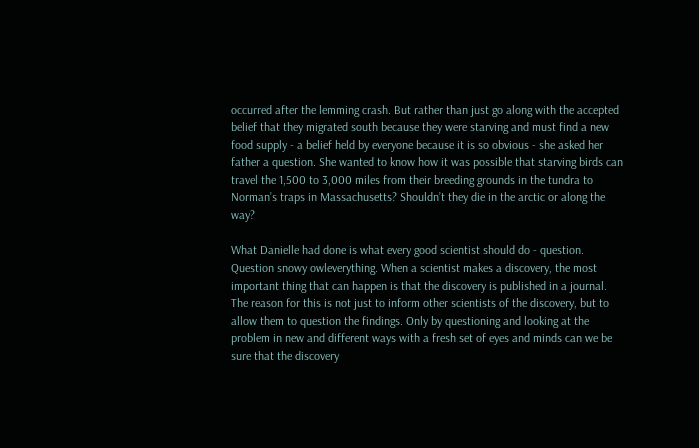occurred after the lemming crash. But rather than just go along with the accepted belief that they migrated south because they were starving and must find a new food supply - a belief held by everyone because it is so obvious - she asked her father a question. She wanted to know how it was possible that starving birds can travel the 1,500 to 3,000 miles from their breeding grounds in the tundra to Norman’s traps in Massachusetts? Shouldn’t they die in the arctic or along the way?

What Danielle had done is what every good scientist should do - question. Question snowy owleverything. When a scientist makes a discovery, the most important thing that can happen is that the discovery is published in a journal. The reason for this is not just to inform other scientists of the discovery, but to allow them to question the findings. Only by questioning and looking at the problem in new and different ways with a fresh set of eyes and minds can we be sure that the discovery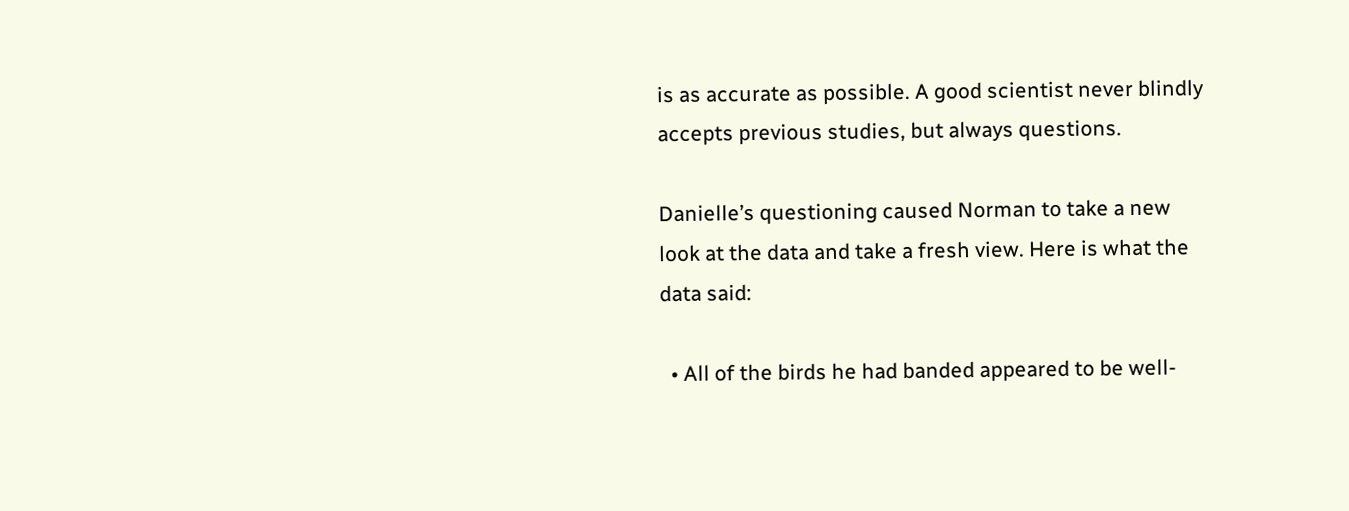is as accurate as possible. A good scientist never blindly accepts previous studies, but always questions.

Danielle’s questioning caused Norman to take a new look at the data and take a fresh view. Here is what the data said:

  • All of the birds he had banded appeared to be well-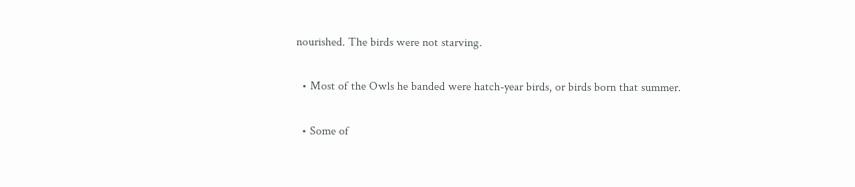nourished. The birds were not starving.

  • Most of the Owls he banded were hatch-year birds, or birds born that summer.

  • Some of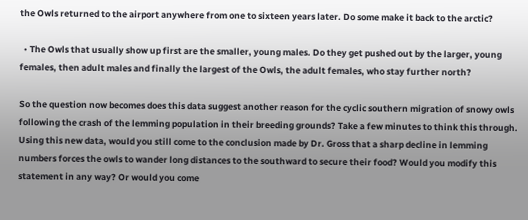the Owls returned to the airport anywhere from one to sixteen years later. Do some make it back to the arctic?

  • The Owls that usually show up first are the smaller, young males. Do they get pushed out by the larger, young females, then adult males and finally the largest of the Owls, the adult females, who stay further north?

So the question now becomes does this data suggest another reason for the cyclic southern migration of snowy owls following the crash of the lemming population in their breeding grounds? Take a few minutes to think this through. Using this new data, would you still come to the conclusion made by Dr. Gross that a sharp decline in lemming numbers forces the owls to wander long distances to the southward to secure their food? Would you modify this statement in any way? Or would you come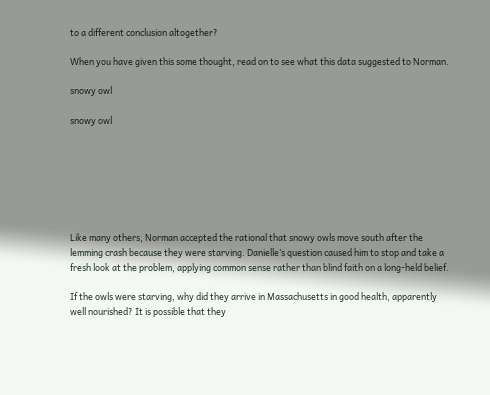to a different conclusion altogether?

When you have given this some thought, read on to see what this data suggested to Norman.

snowy owl

snowy owl







Like many others, Norman accepted the rational that snowy owls move south after the lemming crash because they were starving. Danielle’s question caused him to stop and take a fresh look at the problem, applying common sense rather than blind faith on a long-held belief.

If the owls were starving, why did they arrive in Massachusetts in good health, apparently well nourished? It is possible that they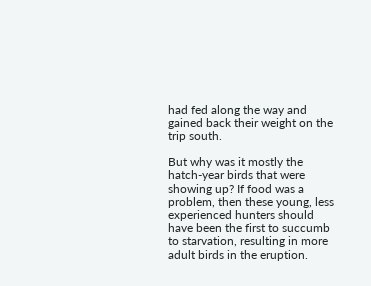had fed along the way and gained back their weight on the trip south.

But why was it mostly the hatch-year birds that were showing up? If food was a problem, then these young, less experienced hunters should have been the first to succumb to starvation, resulting in more adult birds in the eruption.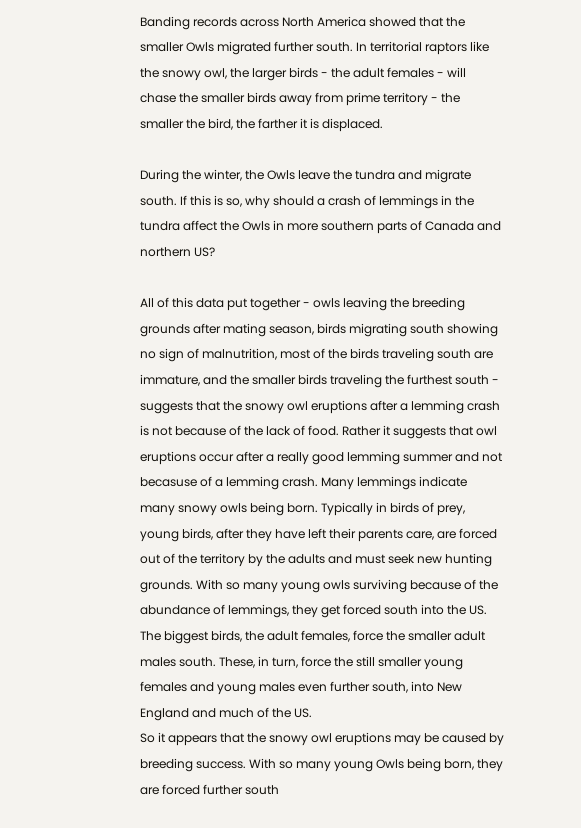Banding records across North America showed that the smaller Owls migrated further south. In territorial raptors like the snowy owl, the larger birds - the adult females - will chase the smaller birds away from prime territory - the smaller the bird, the farther it is displaced.

During the winter, the Owls leave the tundra and migrate south. If this is so, why should a crash of lemmings in the tundra affect the Owls in more southern parts of Canada and northern US?

All of this data put together - owls leaving the breeding grounds after mating season, birds migrating south showing no sign of malnutrition, most of the birds traveling south are immature, and the smaller birds traveling the furthest south - suggests that the snowy owl eruptions after a lemming crash is not because of the lack of food. Rather it suggests that owl eruptions occur after a really good lemming summer and not becasuse of a lemming crash. Many lemmings indicate many snowy owls being born. Typically in birds of prey, young birds, after they have left their parents care, are forced out of the territory by the adults and must seek new hunting grounds. With so many young owls surviving because of the abundance of lemmings, they get forced south into the US. The biggest birds, the adult females, force the smaller adult males south. These, in turn, force the still smaller young females and young males even further south, into New England and much of the US.
So it appears that the snowy owl eruptions may be caused by breeding success. With so many young Owls being born, they are forced further south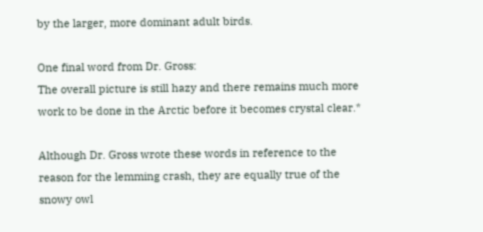by the larger, more dominant adult birds.

One final word from Dr. Gross:
The overall picture is still hazy and there remains much more work to be done in the Arctic before it becomes crystal clear.*

Although Dr. Gross wrote these words in reference to the reason for the lemming crash, they are equally true of the snowy owl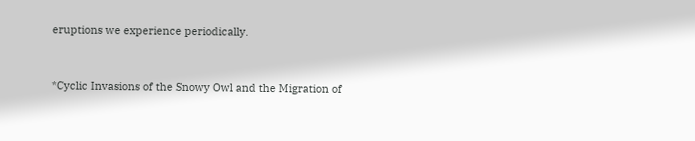eruptions we experience periodically.


*Cyclic Invasions of the Snowy Owl and the Migration of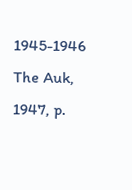1945-1946
The Auk, 1947, p.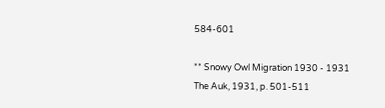584-601

** Snowy Owl Migration 1930 - 1931
The Auk, 1931, p. 501-511